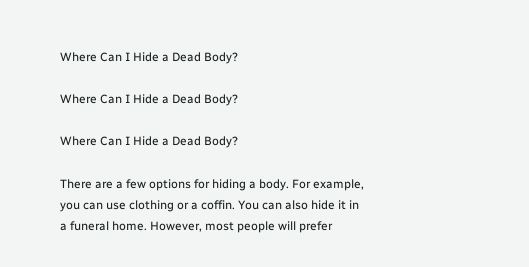Where Can I Hide a Dead Body?

Where Can I Hide a Dead Body?

Where Can I Hide a Dead Body?

There are a few options for hiding a body. For example, you can use clothing or a coffin. You can also hide it in a funeral home. However, most people will prefer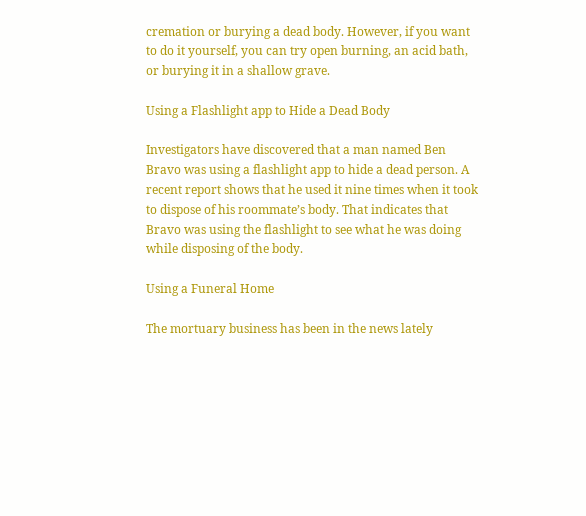cremation or burying a dead body. However, if you want to do it yourself, you can try open burning, an acid bath, or burying it in a shallow grave.

Using a Flashlight app to Hide a Dead Body

Investigators have discovered that a man named Ben Bravo was using a flashlight app to hide a dead person. A recent report shows that he used it nine times when it took to dispose of his roommate’s body. That indicates that Bravo was using the flashlight to see what he was doing while disposing of the body.

Using a Funeral Home

The mortuary business has been in the news lately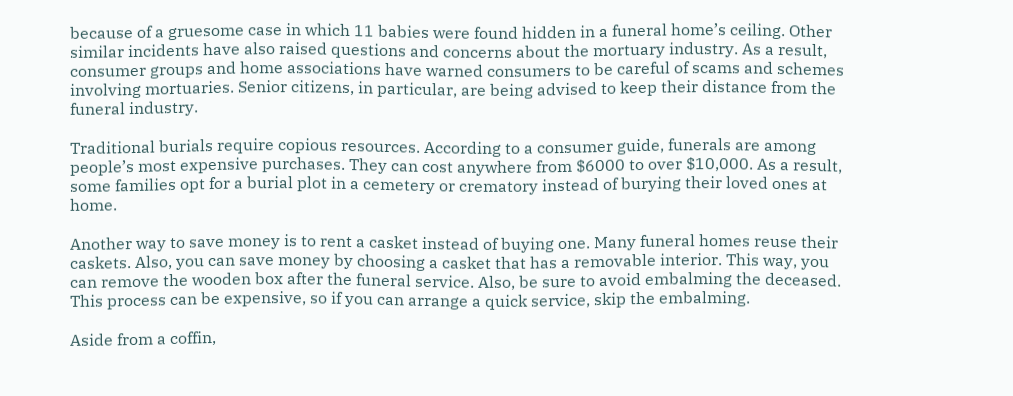because of a gruesome case in which 11 babies were found hidden in a funeral home’s ceiling. Other similar incidents have also raised questions and concerns about the mortuary industry. As a result, consumer groups and home associations have warned consumers to be careful of scams and schemes involving mortuaries. Senior citizens, in particular, are being advised to keep their distance from the funeral industry.

Traditional burials require copious resources. According to a consumer guide, funerals are among people’s most expensive purchases. They can cost anywhere from $6000 to over $10,000. As a result, some families opt for a burial plot in a cemetery or crematory instead of burying their loved ones at home.

Another way to save money is to rent a casket instead of buying one. Many funeral homes reuse their caskets. Also, you can save money by choosing a casket that has a removable interior. This way, you can remove the wooden box after the funeral service. Also, be sure to avoid embalming the deceased. This process can be expensive, so if you can arrange a quick service, skip the embalming.

Aside from a coffin,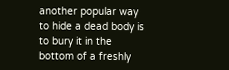another popular way to hide a dead body is to bury it in the bottom of a freshly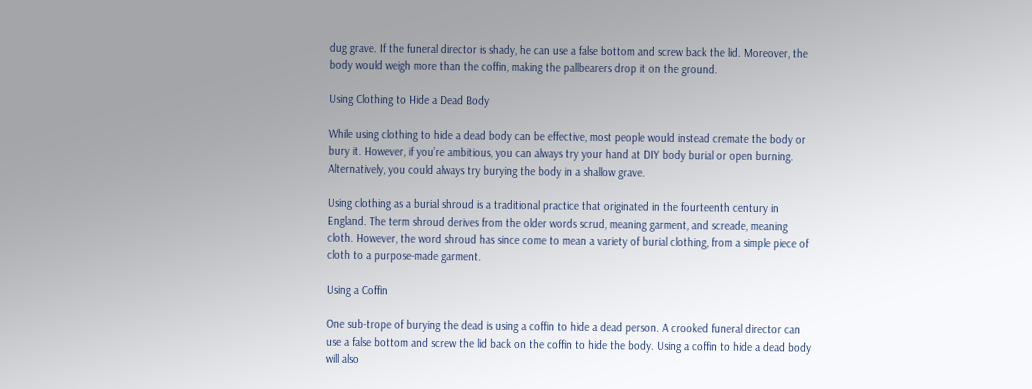dug grave. If the funeral director is shady, he can use a false bottom and screw back the lid. Moreover, the body would weigh more than the coffin, making the pallbearers drop it on the ground.

Using Clothing to Hide a Dead Body

While using clothing to hide a dead body can be effective, most people would instead cremate the body or bury it. However, if you’re ambitious, you can always try your hand at DIY body burial or open burning. Alternatively, you could always try burying the body in a shallow grave.

Using clothing as a burial shroud is a traditional practice that originated in the fourteenth century in England. The term shroud derives from the older words scrud, meaning garment, and screade, meaning cloth. However, the word shroud has since come to mean a variety of burial clothing, from a simple piece of cloth to a purpose-made garment.

Using a Coffin

One sub-trope of burying the dead is using a coffin to hide a dead person. A crooked funeral director can use a false bottom and screw the lid back on the coffin to hide the body. Using a coffin to hide a dead body will also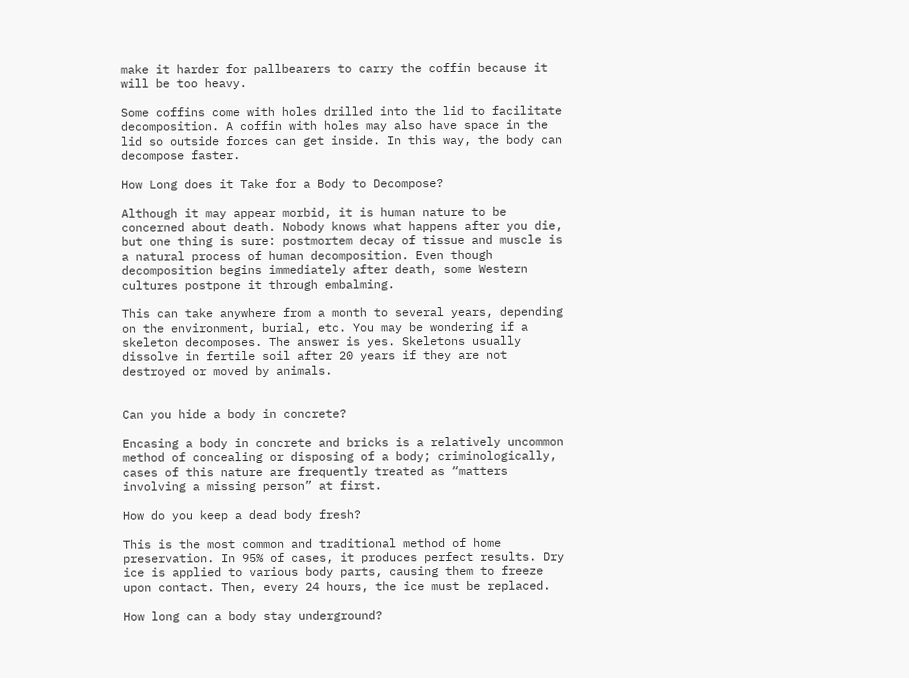make it harder for pallbearers to carry the coffin because it will be too heavy.

Some coffins come with holes drilled into the lid to facilitate decomposition. A coffin with holes may also have space in the lid so outside forces can get inside. In this way, the body can decompose faster.

How Long does it Take for a Body to Decompose?

Although it may appear morbid, it is human nature to be concerned about death. Nobody knows what happens after you die, but one thing is sure: postmortem decay of tissue and muscle is a natural process of human decomposition. Even though decomposition begins immediately after death, some Western cultures postpone it through embalming.

This can take anywhere from a month to several years, depending on the environment, burial, etc. You may be wondering if a skeleton decomposes. The answer is yes. Skeletons usually dissolve in fertile soil after 20 years if they are not destroyed or moved by animals.


Can you hide a body in concrete?

Encasing a body in concrete and bricks is a relatively uncommon method of concealing or disposing of a body; criminologically, cases of this nature are frequently treated as “matters involving a missing person” at first.

How do you keep a dead body fresh?

This is the most common and traditional method of home preservation. In 95% of cases, it produces perfect results. Dry ice is applied to various body parts, causing them to freeze upon contact. Then, every 24 hours, the ice must be replaced.

How long can a body stay underground?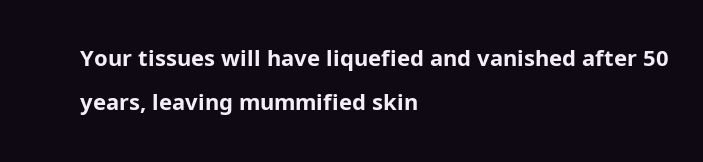Your tissues will have liquefied and vanished after 50 years, leaving mummified skin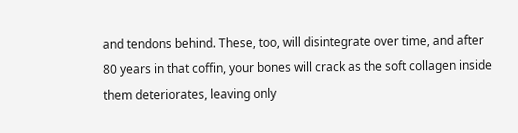and tendons behind. These, too, will disintegrate over time, and after 80 years in that coffin, your bones will crack as the soft collagen inside them deteriorates, leaving only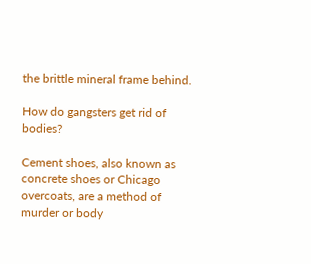the brittle mineral frame behind.

How do gangsters get rid of bodies?

Cement shoes, also known as concrete shoes or Chicago overcoats, are a method of murder or body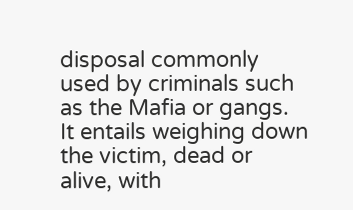disposal commonly used by criminals such as the Mafia or gangs. It entails weighing down the victim, dead or alive, with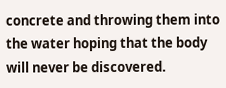concrete and throwing them into the water hoping that the body will never be discovered.